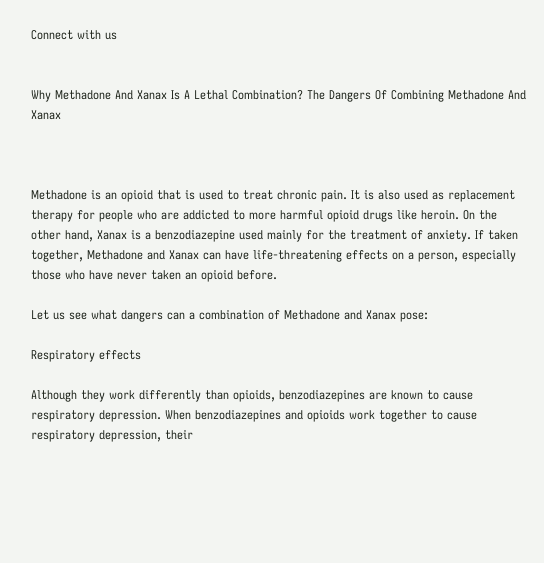Connect with us


Why Methadone And Xanax Is A Lethal Combination? The Dangers Of Combining Methadone And Xanax



Methadone is an opioid that is used to treat chronic pain. It is also used as replacement therapy for people who are addicted to more harmful opioid drugs like heroin. On the other hand, Xanax is a benzodiazepine used mainly for the treatment of anxiety. If taken together, Methadone and Xanax can have life-threatening effects on a person, especially those who have never taken an opioid before.

Let us see what dangers can a combination of Methadone and Xanax pose:

Respiratory effects

Although they work differently than opioids, benzodiazepines are known to cause respiratory depression. When benzodiazepines and opioids work together to cause respiratory depression, their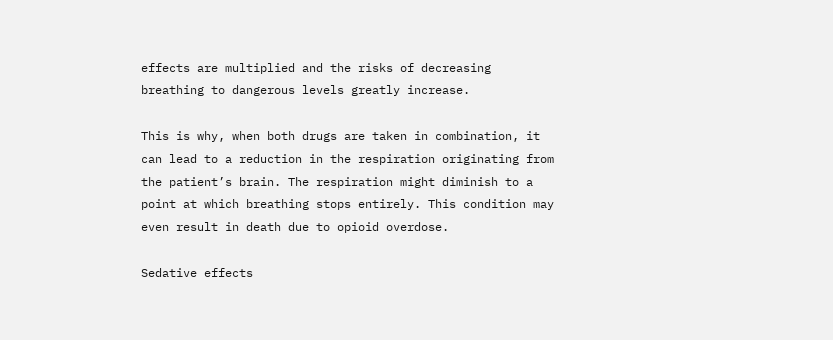effects are multiplied and the risks of decreasing breathing to dangerous levels greatly increase.

This is why, when both drugs are taken in combination, it can lead to a reduction in the respiration originating from the patient’s brain. The respiration might diminish to a point at which breathing stops entirely. This condition may even result in death due to opioid overdose.

Sedative effects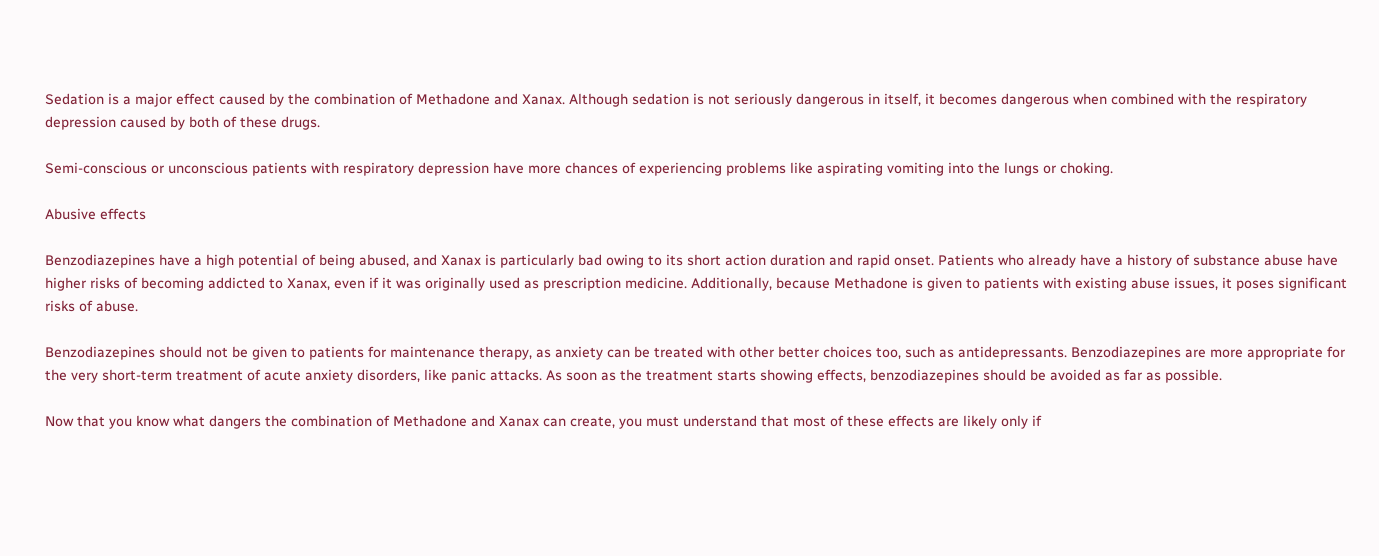Sedation is a major effect caused by the combination of Methadone and Xanax. Although sedation is not seriously dangerous in itself, it becomes dangerous when combined with the respiratory depression caused by both of these drugs.

Semi-conscious or unconscious patients with respiratory depression have more chances of experiencing problems like aspirating vomiting into the lungs or choking.

Abusive effects

Benzodiazepines have a high potential of being abused, and Xanax is particularly bad owing to its short action duration and rapid onset. Patients who already have a history of substance abuse have higher risks of becoming addicted to Xanax, even if it was originally used as prescription medicine. Additionally, because Methadone is given to patients with existing abuse issues, it poses significant risks of abuse.

Benzodiazepines should not be given to patients for maintenance therapy, as anxiety can be treated with other better choices too, such as antidepressants. Benzodiazepines are more appropriate for the very short-term treatment of acute anxiety disorders, like panic attacks. As soon as the treatment starts showing effects, benzodiazepines should be avoided as far as possible.

Now that you know what dangers the combination of Methadone and Xanax can create, you must understand that most of these effects are likely only if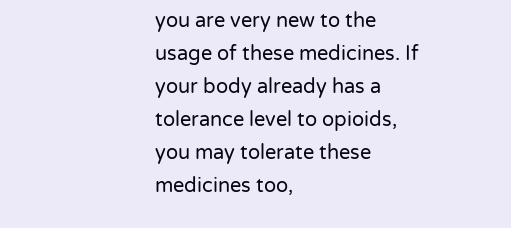you are very new to the usage of these medicines. If your body already has a tolerance level to opioids, you may tolerate these medicines too,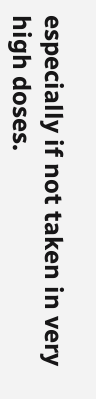especially if not taken in very high doses.